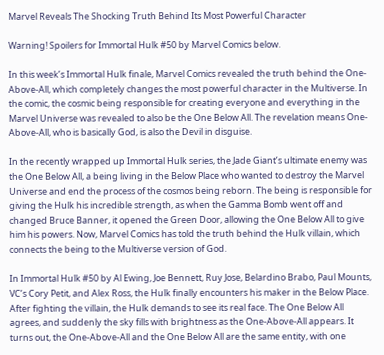Marvel Reveals The Shocking Truth Behind Its Most Powerful Character

Warning! Spoilers for Immortal Hulk #50 by Marvel Comics below.

In this week’s Immortal Hulk finale, Marvel Comics revealed the truth behind the One-Above-All, which completely changes the most powerful character in the Multiverse. In the comic, the cosmic being responsible for creating everyone and everything in the Marvel Universe was revealed to also be the One Below All. The revelation means One-Above-All, who is basically God, is also the Devil in disguise.

In the recently wrapped up Immortal Hulk series, the Jade Giant’s ultimate enemy was the One Below All, a being living in the Below Place who wanted to destroy the Marvel Universe and end the process of the cosmos being reborn. The being is responsible for giving the Hulk his incredible strength, as when the Gamma Bomb went off and changed Bruce Banner, it opened the Green Door, allowing the One Below All to give him his powers. Now, Marvel Comics has told the truth behind the Hulk villain, which connects the being to the Multiverse version of God.

In Immortal Hulk #50 by Al Ewing, Joe Bennett, Ruy Jose, Belardino Brabo, Paul Mounts, VC’s Cory Petit, and Alex Ross, the Hulk finally encounters his maker in the Below Place. After fighting the villain, the Hulk demands to see its real face. The One Below All agrees, and suddenly the sky fills with brightness as the One-Above-All appears. It turns out, the One-Above-All and the One Below All are the same entity, with one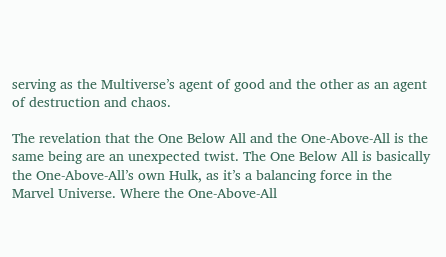serving as the Multiverse’s agent of good and the other as an agent of destruction and chaos.

The revelation that the One Below All and the One-Above-All is the same being are an unexpected twist. The One Below All is basically the One-Above-All’s own Hulk, as it’s a balancing force in the Marvel Universe. Where the One-Above-All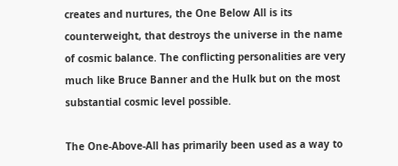creates and nurtures, the One Below All is its counterweight, that destroys the universe in the name of cosmic balance. The conflicting personalities are very much like Bruce Banner and the Hulk but on the most substantial cosmic level possible.

The One-Above-All has primarily been used as a way to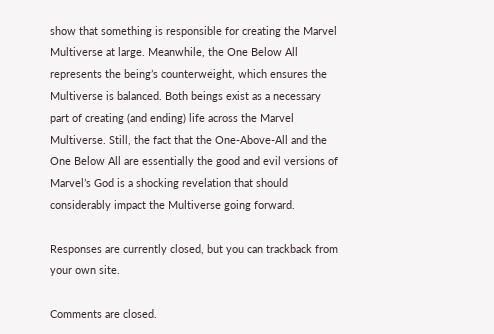show that something is responsible for creating the Marvel Multiverse at large. Meanwhile, the One Below All represents the being’s counterweight, which ensures the Multiverse is balanced. Both beings exist as a necessary part of creating (and ending) life across the Marvel Multiverse. Still, the fact that the One-Above-All and the One Below All are essentially the good and evil versions of Marvel’s God is a shocking revelation that should considerably impact the Multiverse going forward.

Responses are currently closed, but you can trackback from your own site.

Comments are closed.